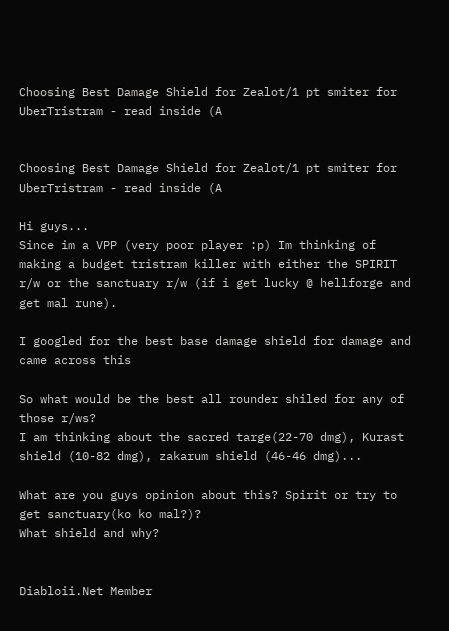Choosing Best Damage Shield for Zealot/1 pt smiter for UberTristram - read inside (A


Choosing Best Damage Shield for Zealot/1 pt smiter for UberTristram - read inside (A

Hi guys...
Since im a VPP (very poor player :p) Im thinking of making a budget tristram killer with either the SPIRIT r/w or the sanctuary r/w (if i get lucky @ hellforge and get mal rune).

I googled for the best base damage shield for damage and came across this

So what would be the best all rounder shiled for any of those r/ws?
I am thinking about the sacred targe(22-70 dmg), Kurast shield (10-82 dmg), zakarum shield (46-46 dmg)...

What are you guys opinion about this? Spirit or try to get sanctuary(ko ko mal?)?
What shield and why?


Diabloii.Net Member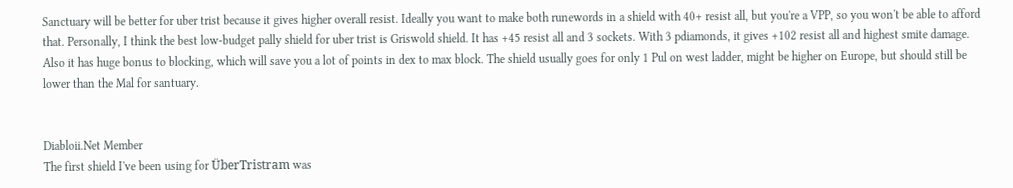Sanctuary will be better for uber trist because it gives higher overall resist. Ideally you want to make both runewords in a shield with 40+ resist all, but you're a VPP, so you won't be able to afford that. Personally, I think the best low-budget pally shield for uber trist is Griswold shield. It has +45 resist all and 3 sockets. With 3 pdiamonds, it gives +102 resist all and highest smite damage. Also it has huge bonus to blocking, which will save you a lot of points in dex to max block. The shield usually goes for only 1 Pul on west ladder, might be higher on Europe, but should still be lower than the Mal for santuary.


Diabloii.Net Member
The first shield I've been using for ÜberTristram was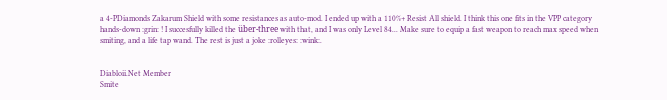a 4-PDiamonds Zakarum Shield with some resistances as auto-mod. I ended up with a 110%+ Resist All shield. I think this one fits in the VPP category hands-down :grin: ! I succesfully killed the über-three with that, and I was only Level 84... Make sure to equip a fast weapon to reach max speed when smiting, and a life tap wand. The rest is just a joke :rolleyes: :wink:.


Diabloii.Net Member
Smite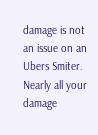damage is not an issue on an Ubers Smiter. Nearly all your damage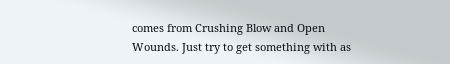comes from Crushing Blow and Open Wounds. Just try to get something with as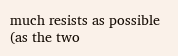much resists as possible (as the two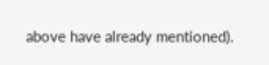above have already mentioned).